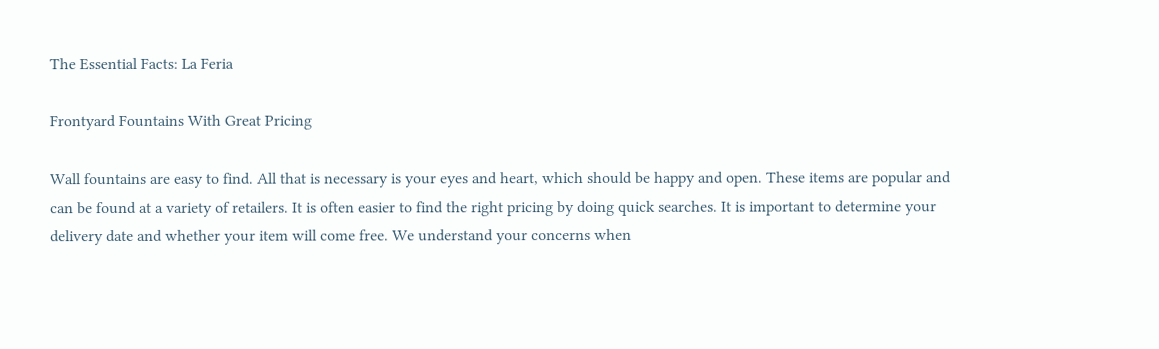The Essential Facts: La Feria

Frontyard Fountains With Great Pricing

Wall fountains are easy to find. All that is necessary is your eyes and heart, which should be happy and open. These items are popular and can be found at a variety of retailers. It is often easier to find the right pricing by doing quick searches. It is important to determine your delivery date and whether your item will come free. We understand your concerns when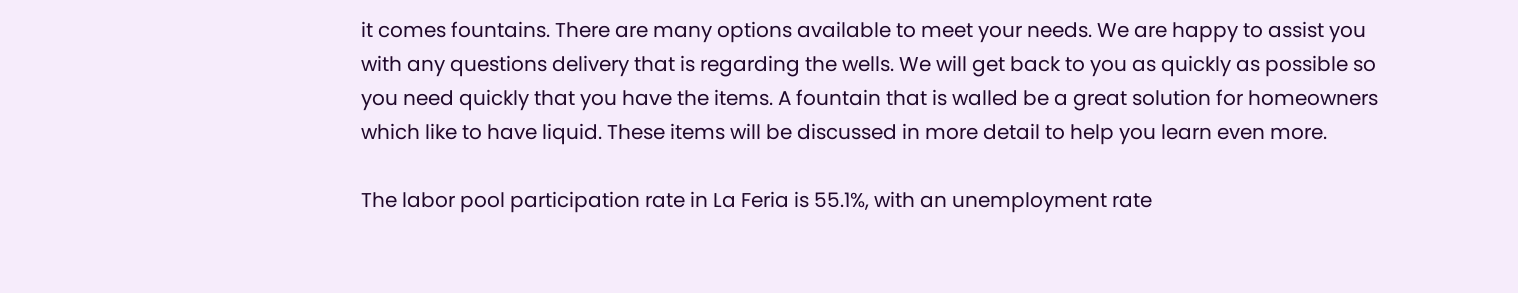it comes fountains. There are many options available to meet your needs. We are happy to assist you with any questions delivery that is regarding the wells. We will get back to you as quickly as possible so you need quickly that you have the items. A fountain that is walled be a great solution for homeowners which like to have liquid. These items will be discussed in more detail to help you learn even more.

The labor pool participation rate in La Feria is 55.1%, with an unemployment rate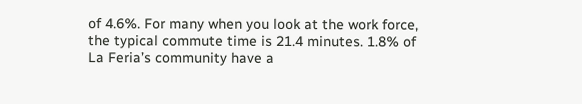of 4.6%. For many when you look at the work force, the typical commute time is 21.4 minutes. 1.8% of La Feria’s community have a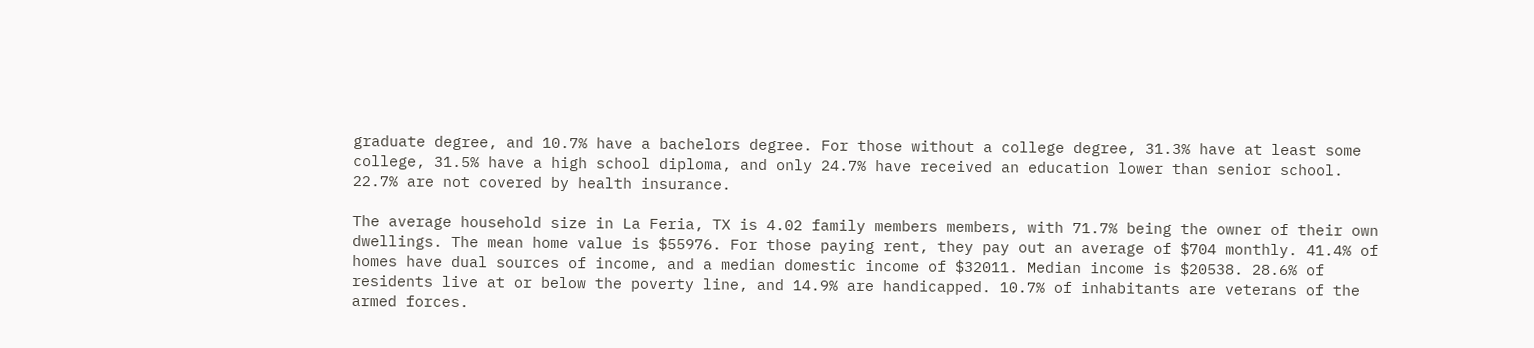graduate degree, and 10.7% have a bachelors degree. For those without a college degree, 31.3% have at least some college, 31.5% have a high school diploma, and only 24.7% have received an education lower than senior school. 22.7% are not covered by health insurance.

The average household size in La Feria, TX is 4.02 family members members, with 71.7% being the owner of their own dwellings. The mean home value is $55976. For those paying rent, they pay out an average of $704 monthly. 41.4% of homes have dual sources of income, and a median domestic income of $32011. Median income is $20538. 28.6% of residents live at or below the poverty line, and 14.9% are handicapped. 10.7% of inhabitants are veterans of the armed forces.